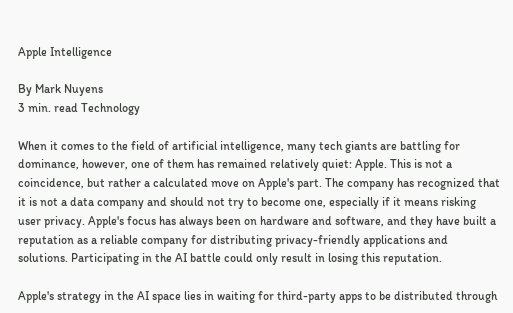Apple Intelligence

By Mark Nuyens
3 min. read Technology

When it comes to the field of artificial intelligence, many tech giants are battling for dominance, however, one of them has remained relatively quiet: Apple. This is not a coincidence, but rather a calculated move on Apple's part. The company has recognized that it is not a data company and should not try to become one, especially if it means risking user privacy. Apple's focus has always been on hardware and software, and they have built a reputation as a reliable company for distributing privacy-friendly applications and solutions. Participating in the AI battle could only result in losing this reputation.

Apple's strategy in the AI space lies in waiting for third-party apps to be distributed through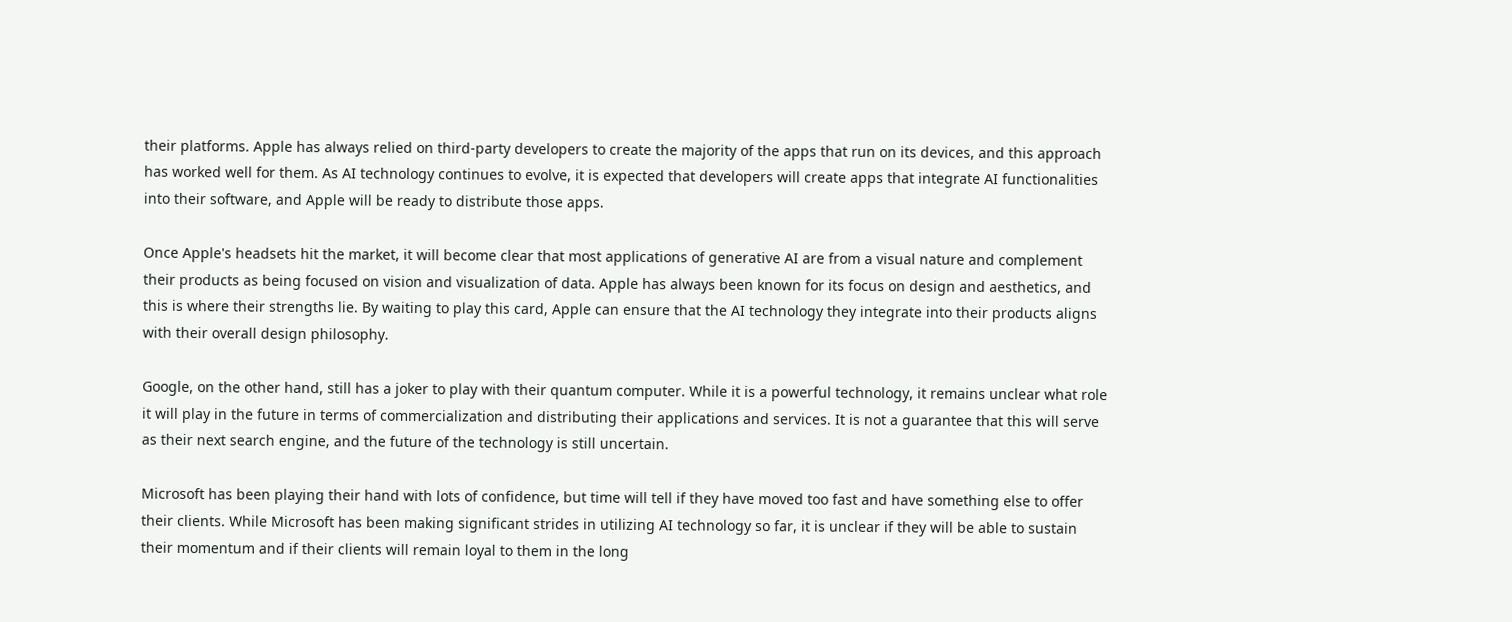their platforms. Apple has always relied on third-party developers to create the majority of the apps that run on its devices, and this approach has worked well for them. As AI technology continues to evolve, it is expected that developers will create apps that integrate AI functionalities into their software, and Apple will be ready to distribute those apps.

Once Apple's headsets hit the market, it will become clear that most applications of generative AI are from a visual nature and complement their products as being focused on vision and visualization of data. Apple has always been known for its focus on design and aesthetics, and this is where their strengths lie. By waiting to play this card, Apple can ensure that the AI technology they integrate into their products aligns with their overall design philosophy.

Google, on the other hand, still has a joker to play with their quantum computer. While it is a powerful technology, it remains unclear what role it will play in the future in terms of commercialization and distributing their applications and services. It is not a guarantee that this will serve as their next search engine, and the future of the technology is still uncertain.

Microsoft has been playing their hand with lots of confidence, but time will tell if they have moved too fast and have something else to offer their clients. While Microsoft has been making significant strides in utilizing AI technology so far, it is unclear if they will be able to sustain their momentum and if their clients will remain loyal to them in the long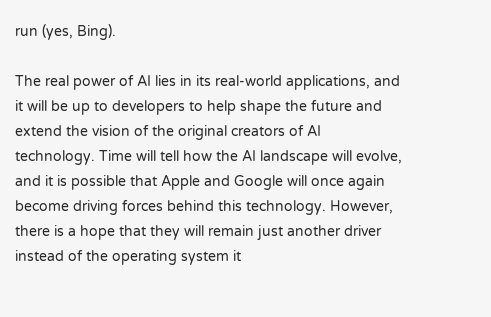run (yes, Bing).

The real power of AI lies in its real-world applications, and it will be up to developers to help shape the future and extend the vision of the original creators of AI technology. Time will tell how the AI landscape will evolve, and it is possible that Apple and Google will once again become driving forces behind this technology. However, there is a hope that they will remain just another driver instead of the operating system it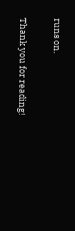runs on.

Thank you for reading!